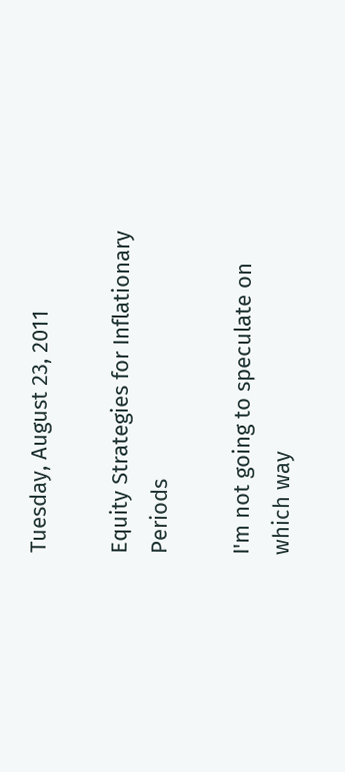Tuesday, August 23, 2011

Equity Strategies for Inflationary Periods

I'm not going to speculate on which way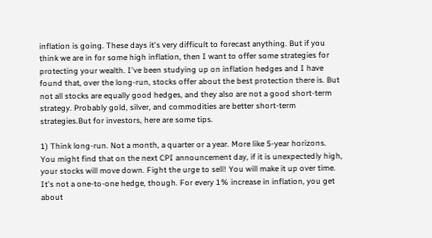inflation is going. These days it's very difficult to forecast anything. But if you think we are in for some high inflation, then I want to offer some strategies for protecting your wealth. I've been studying up on inflation hedges and I have found that, over the long-run, stocks offer about the best protection there is. But not all stocks are equally good hedges, and they also are not a good short-term strategy. Probably gold, silver, and commodities are better short-term strategies.But for investors, here are some tips.

1) Think long-run. Not a month, a quarter or a year. More like 5-year horizons. You might find that on the next CPI announcement day, if it is unexpectedly high, your stocks will move down. Fight the urge to sell! You will make it up over time. It's not a one-to-one hedge, though. For every 1% increase in inflation, you get about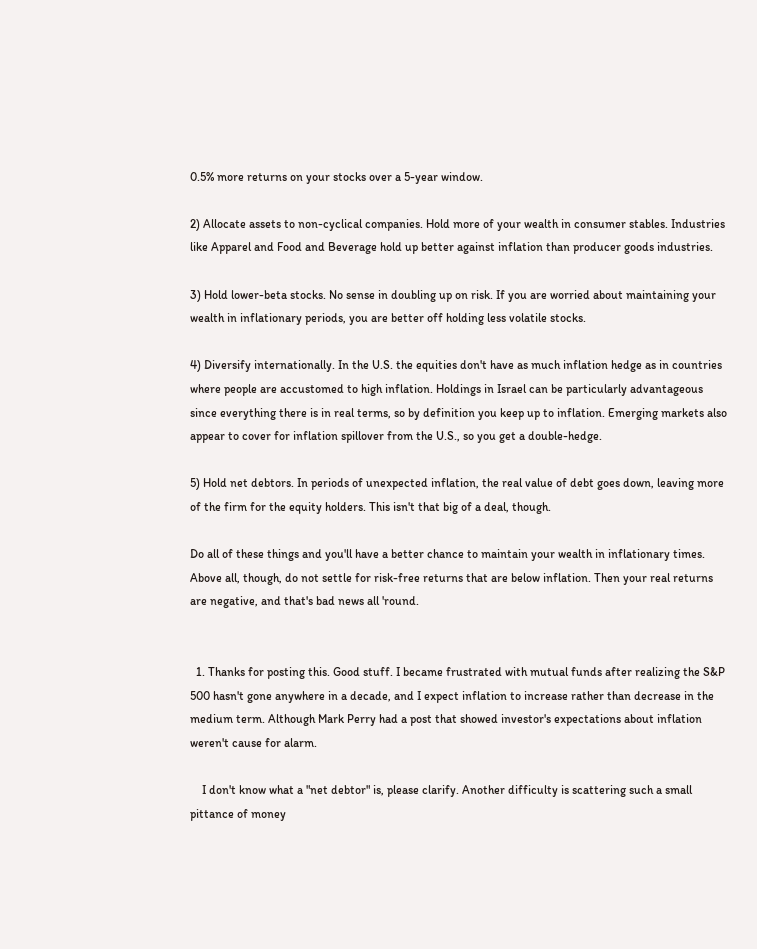0.5% more returns on your stocks over a 5-year window.

2) Allocate assets to non-cyclical companies. Hold more of your wealth in consumer stables. Industries like Apparel and Food and Beverage hold up better against inflation than producer goods industries.

3) Hold lower-beta stocks. No sense in doubling up on risk. If you are worried about maintaining your wealth in inflationary periods, you are better off holding less volatile stocks.

4) Diversify internationally. In the U.S. the equities don't have as much inflation hedge as in countries where people are accustomed to high inflation. Holdings in Israel can be particularly advantageous since everything there is in real terms, so by definition you keep up to inflation. Emerging markets also appear to cover for inflation spillover from the U.S., so you get a double-hedge.

5) Hold net debtors. In periods of unexpected inflation, the real value of debt goes down, leaving more of the firm for the equity holders. This isn't that big of a deal, though.

Do all of these things and you'll have a better chance to maintain your wealth in inflationary times. Above all, though, do not settle for risk-free returns that are below inflation. Then your real returns are negative, and that's bad news all 'round.


  1. Thanks for posting this. Good stuff. I became frustrated with mutual funds after realizing the S&P 500 hasn't gone anywhere in a decade, and I expect inflation to increase rather than decrease in the medium term. Although Mark Perry had a post that showed investor's expectations about inflation weren't cause for alarm.

    I don't know what a "net debtor" is, please clarify. Another difficulty is scattering such a small pittance of money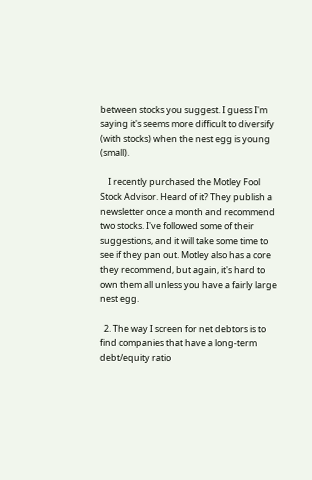between stocks you suggest. I guess I'm saying it's seems more difficult to diversify (with stocks) when the nest egg is young (small).

    I recently purchased the Motley Fool Stock Advisor. Heard of it? They publish a newsletter once a month and recommend two stocks. I've followed some of their suggestions, and it will take some time to see if they pan out. Motley also has a core they recommend, but again, it's hard to own them all unless you have a fairly large nest egg.

  2. The way I screen for net debtors is to find companies that have a long-term debt/equity ratio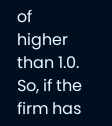of higher than 1.0. So, if the firm has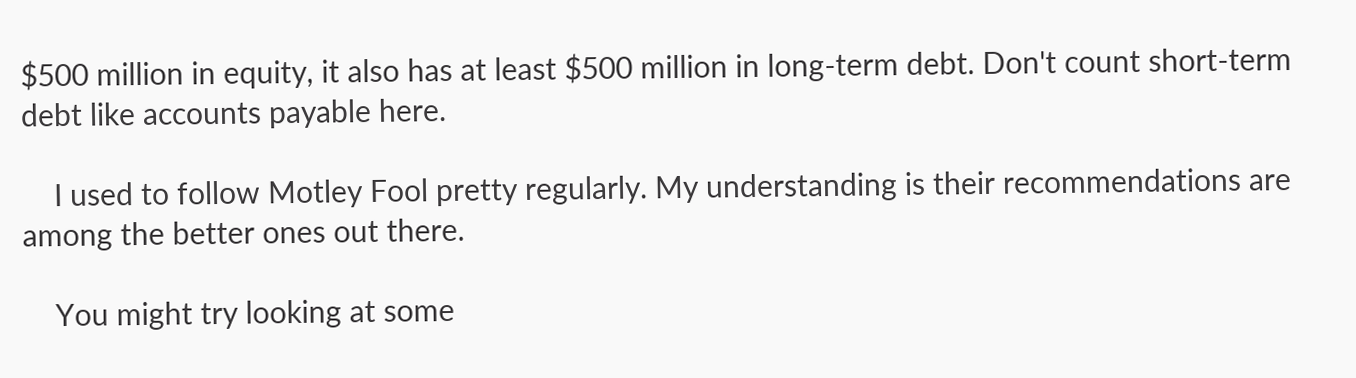$500 million in equity, it also has at least $500 million in long-term debt. Don't count short-term debt like accounts payable here.

    I used to follow Motley Fool pretty regularly. My understanding is their recommendations are among the better ones out there.

    You might try looking at some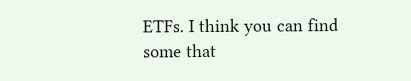ETFs. I think you can find some that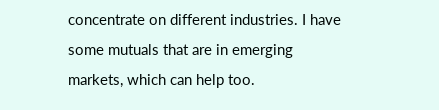concentrate on different industries. I have some mutuals that are in emerging markets, which can help too.